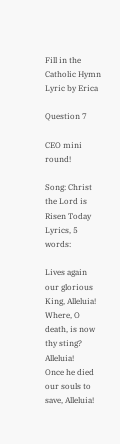Fill in the Catholic Hymn Lyric by Erica

Question 7

CEO mini round!

Song: Christ the Lord is Risen Today
Lyrics, 5 words:

Lives again our glorious King, Alleluia!
Where, O death, is now thy sting? Alleluia!
Once he died our souls to save, Alleluia!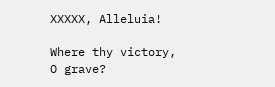XXXXX, Alleluia!

Where thy victory, O grave?